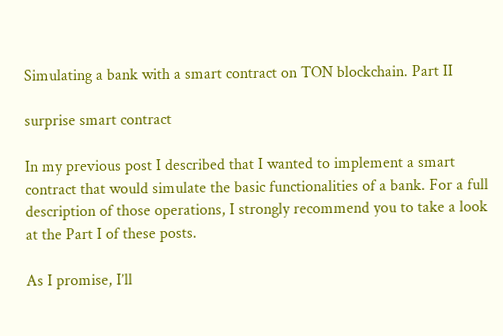Simulating a bank with a smart contract on TON blockchain. Part II

surprise smart contract

In my previous post I described that I wanted to implement a smart contract that would simulate the basic functionalities of a bank. For a full description of those operations, I strongly recommend you to take a look at the Part I of these posts.

As I promise, I’ll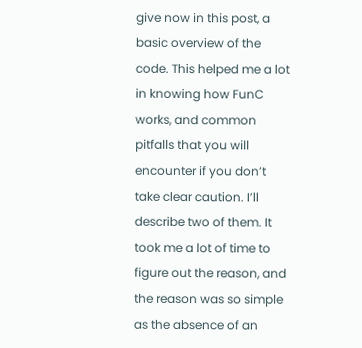give now in this post, a basic overview of the code. This helped me a lot in knowing how FunC works, and common pitfalls that you will encounter if you don’t take clear caution. I’ll describe two of them. It took me a lot of time to figure out the reason, and the reason was so simple as the absence of an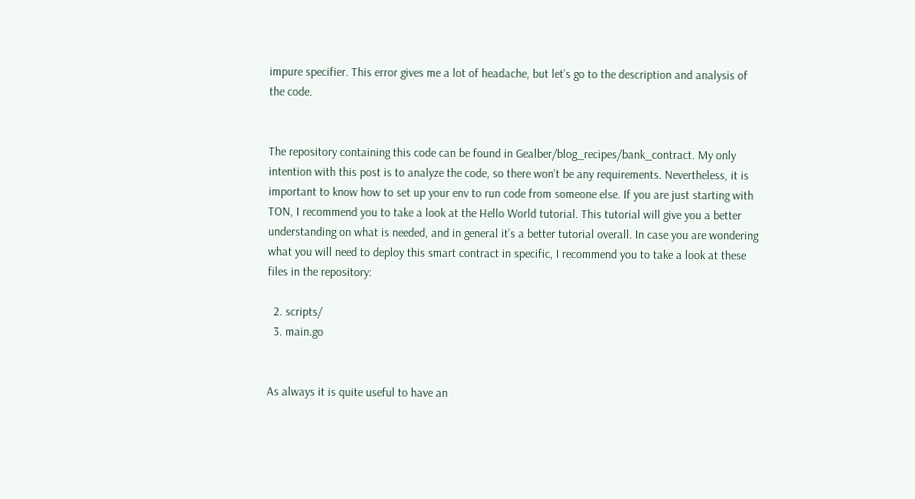impure specifier. This error gives me a lot of headache, but let’s go to the description and analysis of the code.


The repository containing this code can be found in Gealber/blog_recipes/bank_contract. My only intention with this post is to analyze the code, so there won’t be any requirements. Nevertheless, it is important to know how to set up your env to run code from someone else. If you are just starting with TON, I recommend you to take a look at the Hello World tutorial. This tutorial will give you a better understanding on what is needed, and in general it’s a better tutorial overall. In case you are wondering what you will need to deploy this smart contract in specific, I recommend you to take a look at these files in the repository:

  2. scripts/
  3. main.go


As always it is quite useful to have an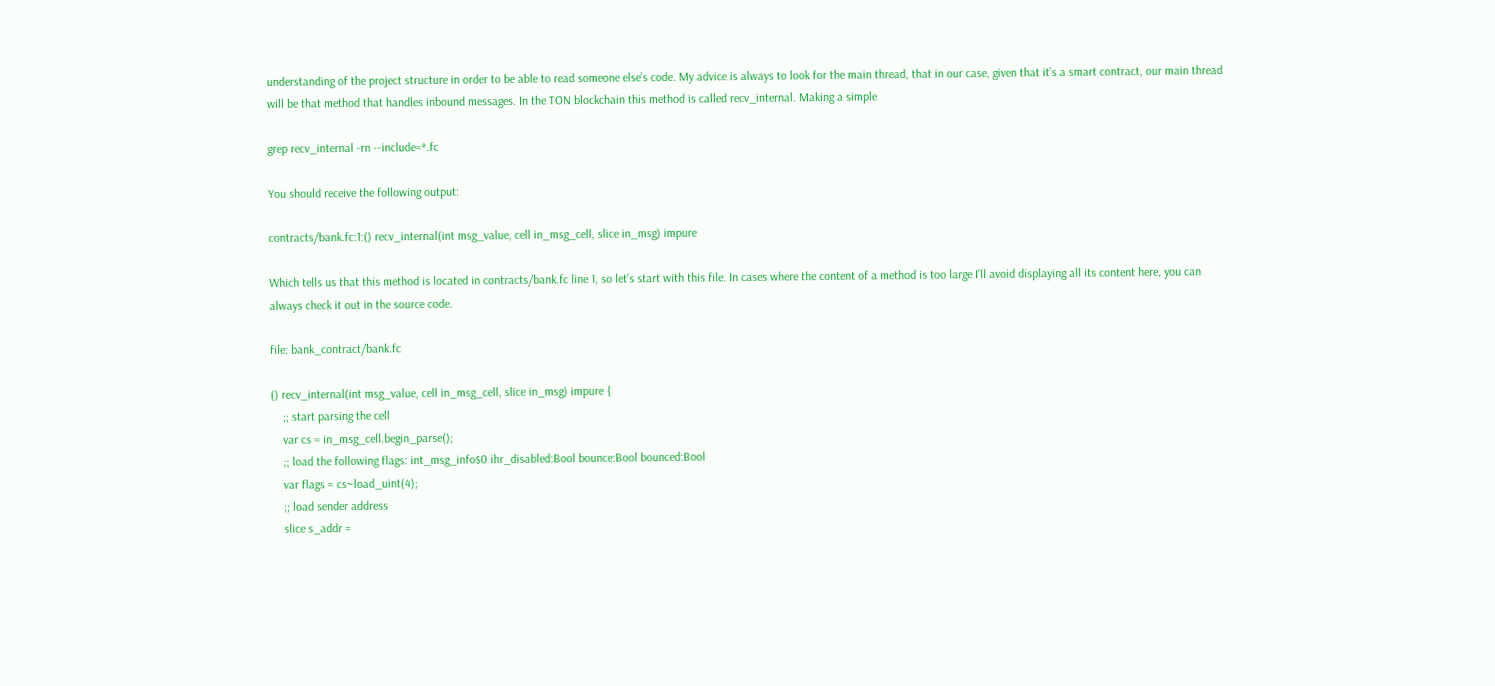understanding of the project structure in order to be able to read someone else’s code. My advice is always to look for the main thread, that in our case, given that it’s a smart contract, our main thread will be that method that handles inbound messages. In the TON blockchain this method is called recv_internal. Making a simple

grep recv_internal -rn --include=*.fc

You should receive the following output:

contracts/bank.fc:1:() recv_internal(int msg_value, cell in_msg_cell, slice in_msg) impure

Which tells us that this method is located in contracts/bank.fc line 1, so let’s start with this file. In cases where the content of a method is too large I’ll avoid displaying all its content here, you can always check it out in the source code.

file: bank_contract/bank.fc

() recv_internal(int msg_value, cell in_msg_cell, slice in_msg) impure {
    ;; start parsing the cell
    var cs = in_msg_cell.begin_parse();
    ;; load the following flags: int_msg_info$0 ihr_disabled:Bool bounce:Bool bounced:Bool
    var flags = cs~load_uint(4);
    ;; load sender address
    slice s_addr =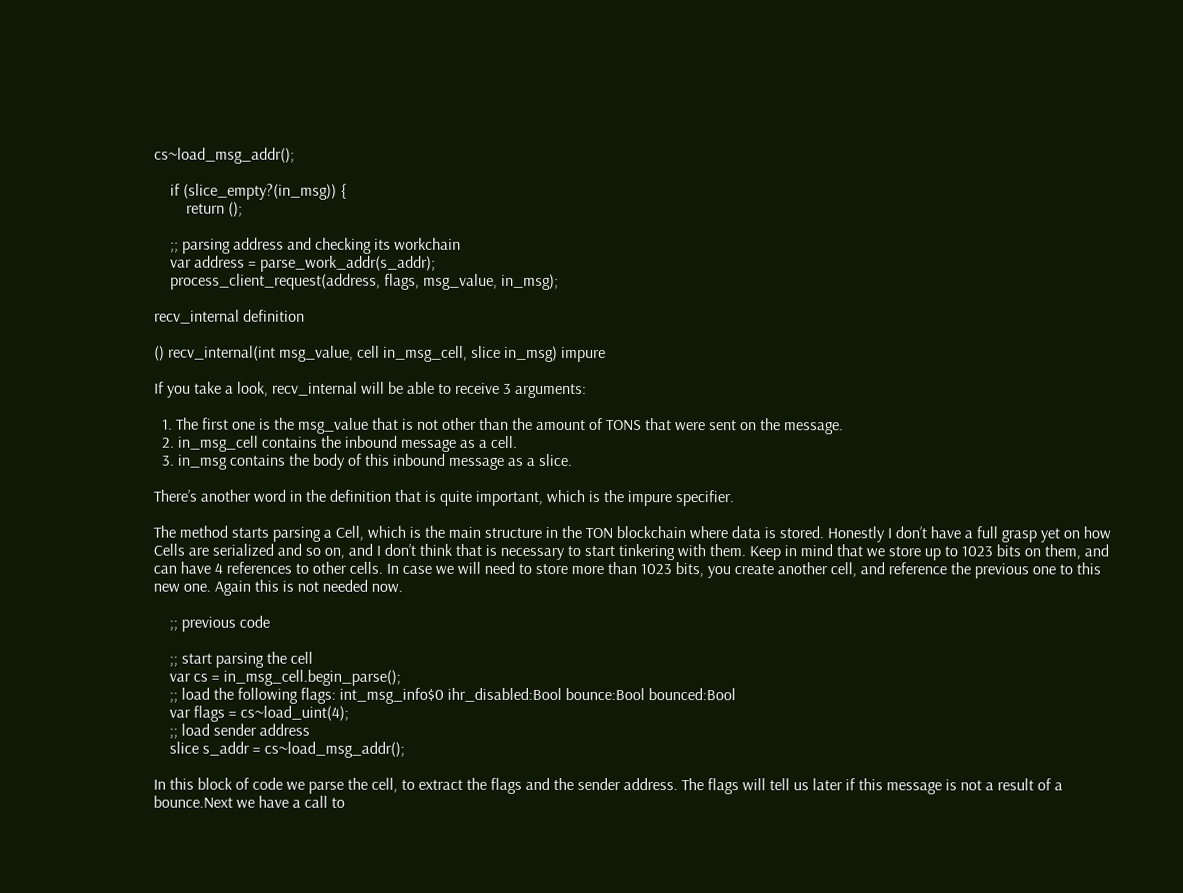cs~load_msg_addr();

    if (slice_empty?(in_msg)) {
        return ();

    ;; parsing address and checking its workchain
    var address = parse_work_addr(s_addr);
    process_client_request(address, flags, msg_value, in_msg);

recv_internal definition

() recv_internal(int msg_value, cell in_msg_cell, slice in_msg) impure

If you take a look, recv_internal will be able to receive 3 arguments:

  1. The first one is the msg_value that is not other than the amount of TONS that were sent on the message.
  2. in_msg_cell contains the inbound message as a cell.
  3. in_msg contains the body of this inbound message as a slice.

There’s another word in the definition that is quite important, which is the impure specifier.

The method starts parsing a Cell, which is the main structure in the TON blockchain where data is stored. Honestly I don’t have a full grasp yet on how Cells are serialized and so on, and I don’t think that is necessary to start tinkering with them. Keep in mind that we store up to 1023 bits on them, and can have 4 references to other cells. In case we will need to store more than 1023 bits, you create another cell, and reference the previous one to this new one. Again this is not needed now.

    ;; previous code

    ;; start parsing the cell
    var cs = in_msg_cell.begin_parse();
    ;; load the following flags: int_msg_info$0 ihr_disabled:Bool bounce:Bool bounced:Bool
    var flags = cs~load_uint(4);
    ;; load sender address
    slice s_addr = cs~load_msg_addr();

In this block of code we parse the cell, to extract the flags and the sender address. The flags will tell us later if this message is not a result of a bounce.Next we have a call to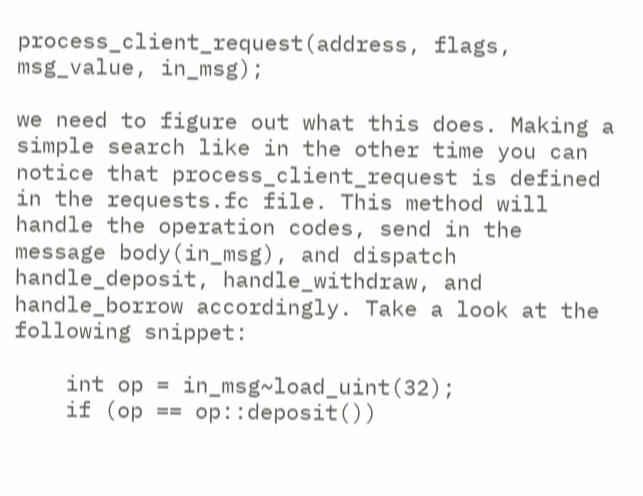process_client_request(address, flags, msg_value, in_msg);

we need to figure out what this does. Making a simple search like in the other time you can notice that process_client_request is defined in the requests.fc file. This method will handle the operation codes, send in the message body(in_msg), and dispatch handle_deposit, handle_withdraw, and handle_borrow accordingly. Take a look at the following snippet:

    int op = in_msg~load_uint(32);
    if (op == op::deposit())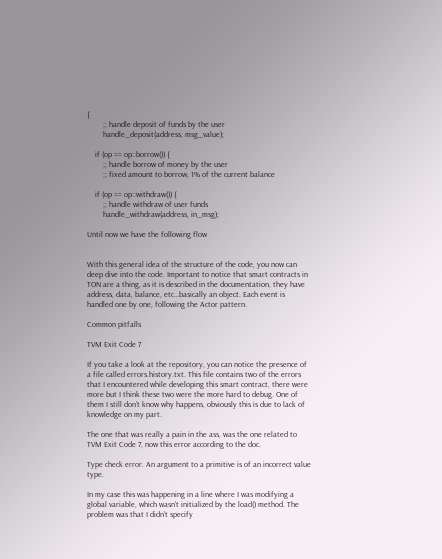{
        ;; handle deposit of funds by the user
        handle_deposit(address, msg_value);

    if (op == op::borrow()) {
        ;; handle borrow of money by the user
        ;; fixed amount to borrow, 1% of the current balance

    if (op == op::withdraw()) {
        ;; handle withdraw of user funds
        handle_withdraw(address, in_msg);

Until now we have the following flow


With this general idea of the structure of the code, you now can deep dive into the code. Important to notice that smart contracts in TON are a thing, as it is described in the documentation, they have address, data, balance, etc…basically an object. Each event is handled one by one, following the Actor pattern.

Common pitfalls

TVM Exit Code 7

If you take a look at the repository, you can notice the presence of a file called errors.history.txt. This file contains two of the errors that I encountered while developing this smart contract, there were more but I think these two were the more hard to debug. One of them I still don’t know why happens, obviously this is due to lack of knowledge on my part.

The one that was really a pain in the ass, was the one related to TVM Exit Code 7, now this error according to the doc.

Type check error. An argument to a primitive is of an incorrect value type.

In my case this was happening in a line where I was modifying a global variable, which wasn’t initialized by the load() method. The problem was that I didn’t specify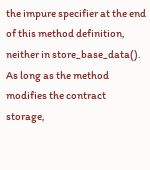the impure specifier at the end of this method definition, neither in store_base_data(). As long as the method modifies the contract storage,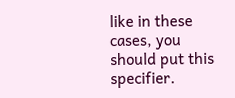like in these cases, you should put this specifier.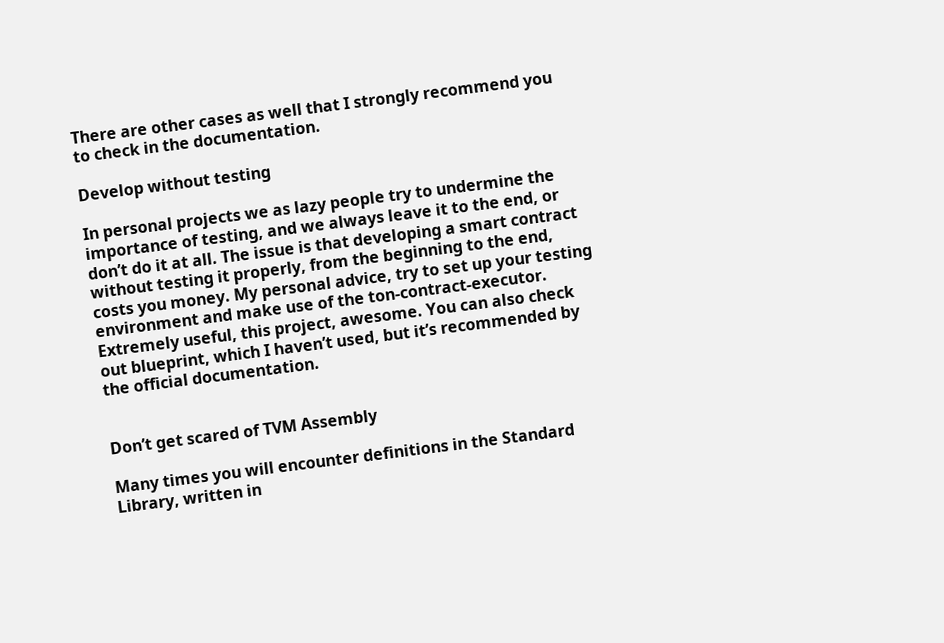There are other cases as well that I strongly recommend you to check in the documentation.

Develop without testing

In personal projects we as lazy people try to undermine the importance of testing, and we always leave it to the end, or don’t do it at all. The issue is that developing a smart contract without testing it properly, from the beginning to the end, costs you money. My personal advice, try to set up your testing environment and make use of the ton-contract-executor. Extremely useful, this project, awesome. You can also check out blueprint, which I haven’t used, but it’s recommended by the official documentation.


Don’t get scared of TVM Assembly

Many times you will encounter definitions in the Standard Library, written in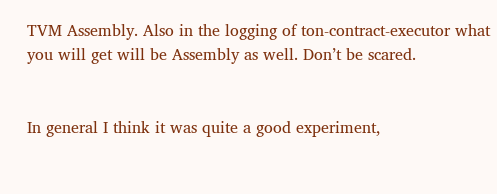TVM Assembly. Also in the logging of ton-contract-executor what you will get will be Assembly as well. Don’t be scared.


In general I think it was quite a good experiment,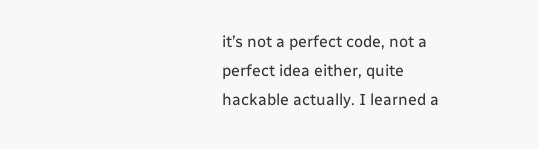it’s not a perfect code, not a perfect idea either, quite hackable actually. I learned a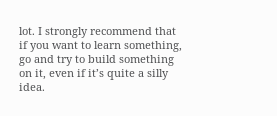lot. I strongly recommend that if you want to learn something, go and try to build something on it, even if it’s quite a silly idea.